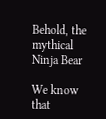Behold, the mythical Ninja Bear

We know that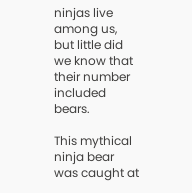ninjas live among us, but little did we know that their number included bears.

This mythical ninja bear was caught at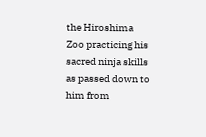the Hiroshima Zoo practicing his sacred ninja skills as passed down to him from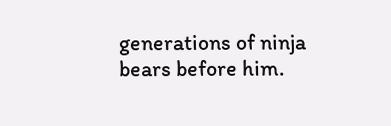generations of ninja bears before him.